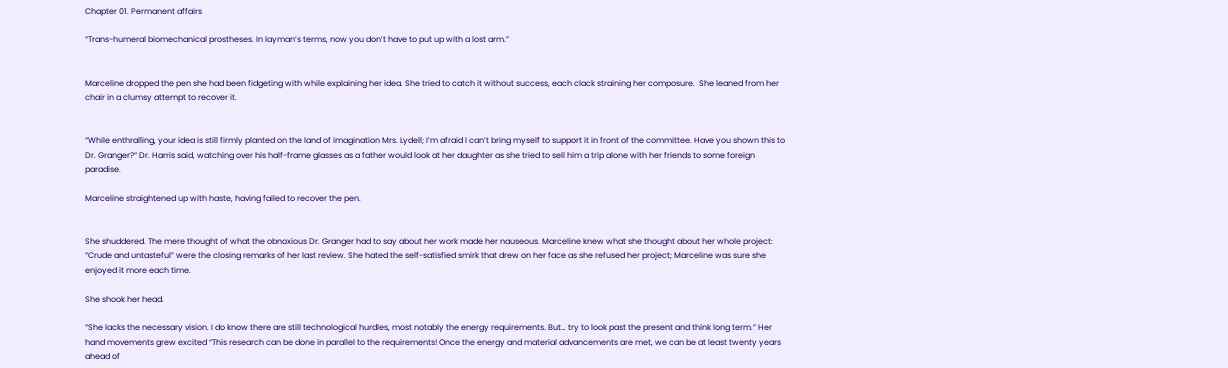Chapter 01. Permanent affairs

“Trans-humeral biomechanical prostheses. In layman’s terms, now you don’t have to put up with a lost arm.”


Marceline dropped the pen she had been fidgeting with while explaining her idea. She tried to catch it without success, each clack straining her composure.  She leaned from her chair in a clumsy attempt to recover it.


“While enthralling, your idea is still firmly planted on the land of imagination Mrs. Lydell; I’m afraid I can’t bring myself to support it in front of the committee. Have you shown this to Dr. Granger?” Dr. Harris said, watching over his half-frame glasses as a father would look at her daughter as she tried to sell him a trip alone with her friends to some foreign paradise.

Marceline straightened up with haste, having failed to recover the pen.


She shuddered. The mere thought of what the obnoxious Dr. Granger had to say about her work made her nauseous. Marceline knew what she thought about her whole project: “Crude and untasteful” were the closing remarks of her last review. She hated the self-satisfied smirk that drew on her face as she refused her project; Marceline was sure she enjoyed it more each time.

She shook her head.

“She lacks the necessary vision. I do know there are still technological hurdles, most notably the energy requirements. But… try to look past the present and think long term.” Her hand movements grew excited “This research can be done in parallel to the requirements! Once the energy and material advancements are met, we can be at least twenty years ahead of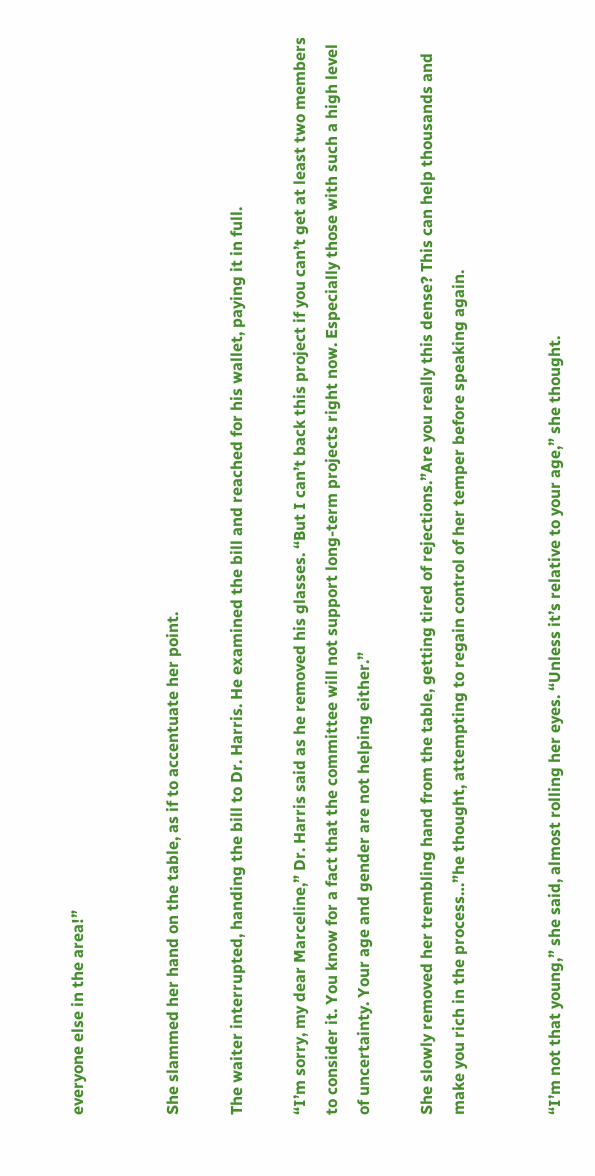everyone else in the area!”


She slammed her hand on the table, as if to accentuate her point.

The waiter interrupted, handing the bill to Dr. Harris. He examined the bill and reached for his wallet, paying it in full.

“I’m sorry, my dear Marceline,” Dr. Harris said as he removed his glasses. “But I can’t back this project if you can’t get at least two members to consider it. You know for a fact that the committee will not support long-term projects right now. Especially those with such a high level of uncertainty. Your age and gender are not helping either.”

She slowly removed her trembling hand from the table, getting tired of rejections.”Are you really this dense? This can help thousands and make you rich in the process…”he thought, attempting to regain control of her temper before speaking again.


“I’m not that young,” she said, almost rolling her eyes. “Unless it’s relative to your age,” she thought.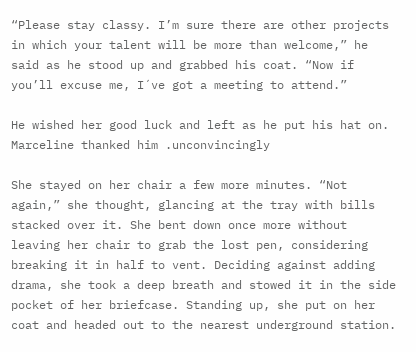“Please stay classy. I’m sure there are other projects in which your talent will be more than welcome,” he said as he stood up and grabbed his coat. “Now if you’ll excuse me, I´ve got a meeting to attend.”

He wished her good luck and left as he put his hat on. Marceline thanked him .unconvincingly

She stayed on her chair a few more minutes. “Not again,” she thought, glancing at the tray with bills stacked over it. She bent down once more without leaving her chair to grab the lost pen, considering breaking it in half to vent. Deciding against adding drama, she took a deep breath and stowed it in the side pocket of her briefcase. Standing up, she put on her coat and headed out to the nearest underground station.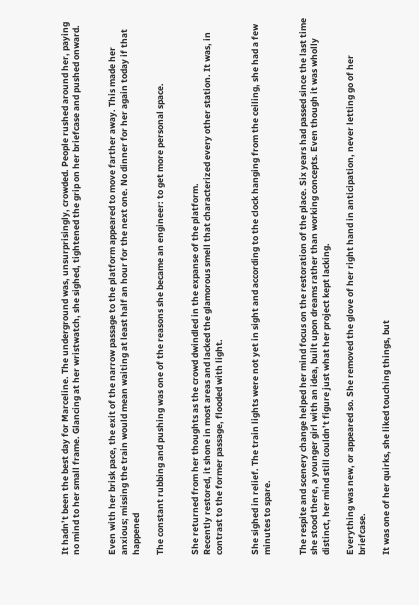It hadn’t been the best day for Marceline. The underground was, unsurprisingly, crowded. People rushed around her, paying no mind to her small frame. Glancing at her wristwatch, she sighed, tightened the grip on her briefcase and pushed onward.


Even with her brisk pace, the exit of the narrow passage to the platform appeared to move farther away. This made her anxious; missing the train would mean waiting at least half an hour for the next one. No dinner for her again today if that happened

The constant rubbing and pushing was one of the reasons she became an engineer: to get more personal space.


She returned from her thoughts as the crowd dwindled in the expanse of the platform.
Recently restored, it shone in most areas and lacked the glamorous smell that characterized every other station. It was, in contrast to the former passage, flooded with light.


She sighed in relief. The train lights were not yet in sight and according to the clock hanging from the ceiling, she had a few minutes to spare.


The respite and scenery change helped her mind focus on the restoration of the place. Six years had passed since the last time she stood there, a younger girl with an idea, built upon dreams rather than working concepts. Even though it was wholly distinct, her mind still couldn’t figure just what her project kept lacking.

Everything was new, or appeared so. She removed the glove of her right hand in anticipation, never letting go of her briefcase.

It was one of her quirks, she liked touching things, but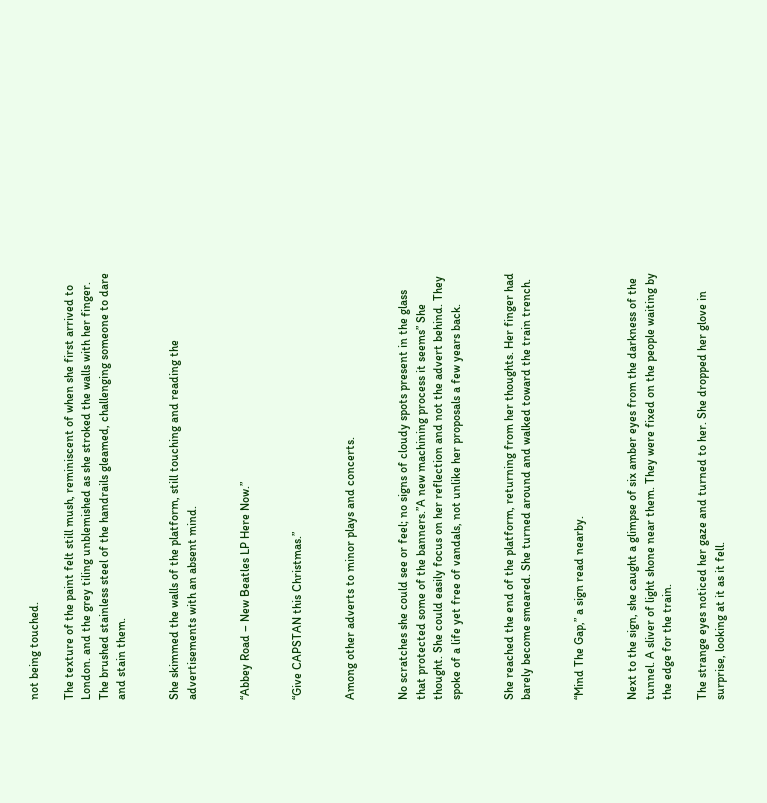not being touched.

The texture of the paint felt still mush, reminiscent of when she first arrived to London. and the grey tiling unblemished as she stroked the walls with her finger. The brushed stainless steel of the handrails gleamed, challenging someone to dare and stain them.


She skimmed the walls of the platform, still touching and reading the advertisements with an absent mind.


“Abbey Road – New Beatles LP Here Now.”


“Give CAPSTAN this Christmas.”


Among other adverts to minor plays and concerts.


No scratches she could see or feel; no signs of cloudy spots present in the glass that protected some of the banners.”A new machining process it seems” She thought. She could easily focus on her reflection and not the advert behind. They spoke of a life yet free of vandals, not unlike her proposals a few years back.


She reached the end of the platform, returning from her thoughts. Her finger had barely become smeared. She turned around and walked toward the train trench.


“Mind The Gap,” a sign read nearby.


Next to the sign, she caught a glimpse of six amber eyes from the darkness of the tunnel. A sliver of light shone near them. They were fixed on the people waiting by the edge for the train.

The strange eyes noticed her gaze and turned to her. She dropped her glove in surprise, looking at it as it fell.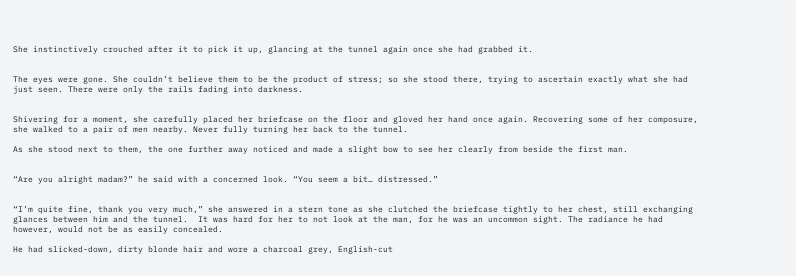She instinctively crouched after it to pick it up, glancing at the tunnel again once she had grabbed it.


The eyes were gone. She couldn’t believe them to be the product of stress; so she stood there, trying to ascertain exactly what she had just seen. There were only the rails fading into darkness.


Shivering for a moment, she carefully placed her briefcase on the floor and gloved her hand once again. Recovering some of her composure, she walked to a pair of men nearby. Never fully turning her back to the tunnel.

As she stood next to them, the one further away noticed and made a slight bow to see her clearly from beside the first man.


“Are you alright madam?” he said with a concerned look. “You seem a bit… distressed.”


“I’m quite fine, thank you very much,” she answered in a stern tone as she clutched the briefcase tightly to her chest, still exchanging glances between him and the tunnel.  It was hard for her to not look at the man, for he was an uncommon sight. The radiance he had however, would not be as easily concealed.

He had slicked-down, dirty blonde hair and wore a charcoal grey, English-cut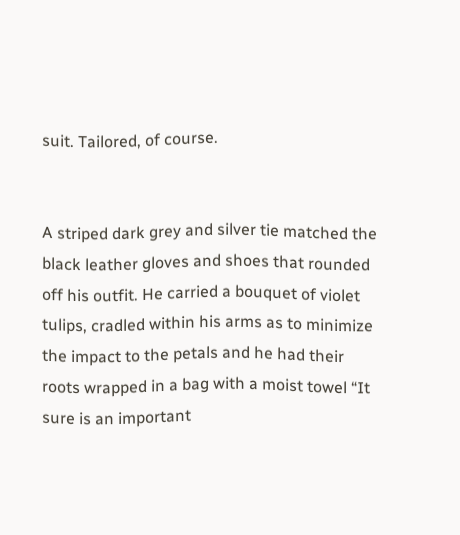suit. Tailored, of course.


A striped dark grey and silver tie matched the black leather gloves and shoes that rounded off his outfit. He carried a bouquet of violet tulips, cradled within his arms as to minimize the impact to the petals and he had their roots wrapped in a bag with a moist towel “It sure is an important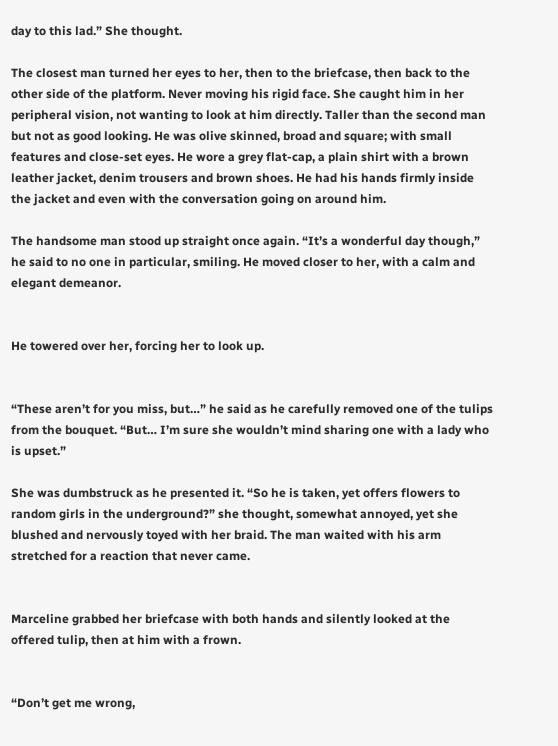day to this lad.” She thought.

The closest man turned her eyes to her, then to the briefcase, then back to the other side of the platform. Never moving his rigid face. She caught him in her peripheral vision, not wanting to look at him directly. Taller than the second man but not as good looking. He was olive skinned, broad and square; with small features and close-set eyes. He wore a grey flat-cap, a plain shirt with a brown leather jacket, denim trousers and brown shoes. He had his hands firmly inside the jacket and even with the conversation going on around him.

The handsome man stood up straight once again. “It’s a wonderful day though,” he said to no one in particular, smiling. He moved closer to her, with a calm and elegant demeanor.


He towered over her, forcing her to look up.


“These aren’t for you miss, but…” he said as he carefully removed one of the tulips from the bouquet. “But… I’m sure she wouldn’t mind sharing one with a lady who is upset.”

She was dumbstruck as he presented it. “So he is taken, yet offers flowers to random girls in the underground?” she thought, somewhat annoyed, yet she blushed and nervously toyed with her braid. The man waited with his arm stretched for a reaction that never came.


Marceline grabbed her briefcase with both hands and silently looked at the offered tulip, then at him with a frown.


“Don’t get me wrong,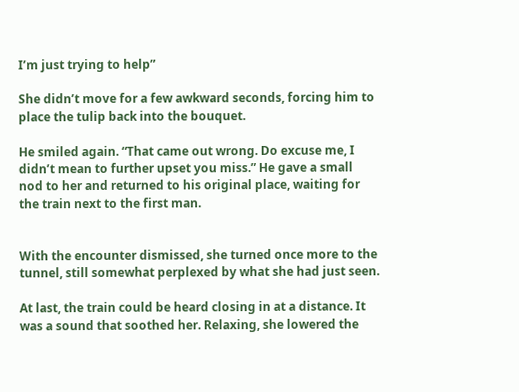I’m just trying to help”

She didn’t move for a few awkward seconds, forcing him to place the tulip back into the bouquet.

He smiled again. “That came out wrong. Do excuse me, I didn’t mean to further upset you miss.” He gave a small nod to her and returned to his original place, waiting for the train next to the first man.


With the encounter dismissed, she turned once more to the tunnel, still somewhat perplexed by what she had just seen.

At last, the train could be heard closing in at a distance. It was a sound that soothed her. Relaxing, she lowered the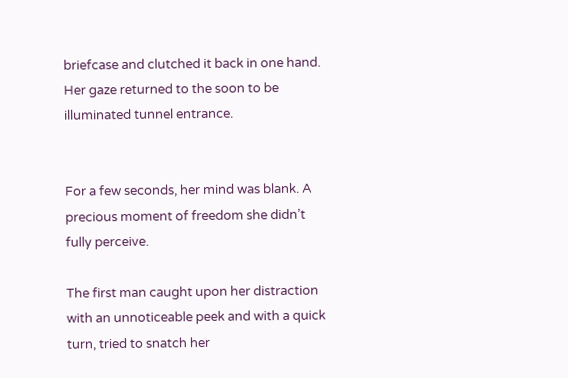briefcase and clutched it back in one hand. Her gaze returned to the soon to be illuminated tunnel entrance.


For a few seconds, her mind was blank. A precious moment of freedom she didn’t fully perceive.

The first man caught upon her distraction with an unnoticeable peek and with a quick turn, tried to snatch her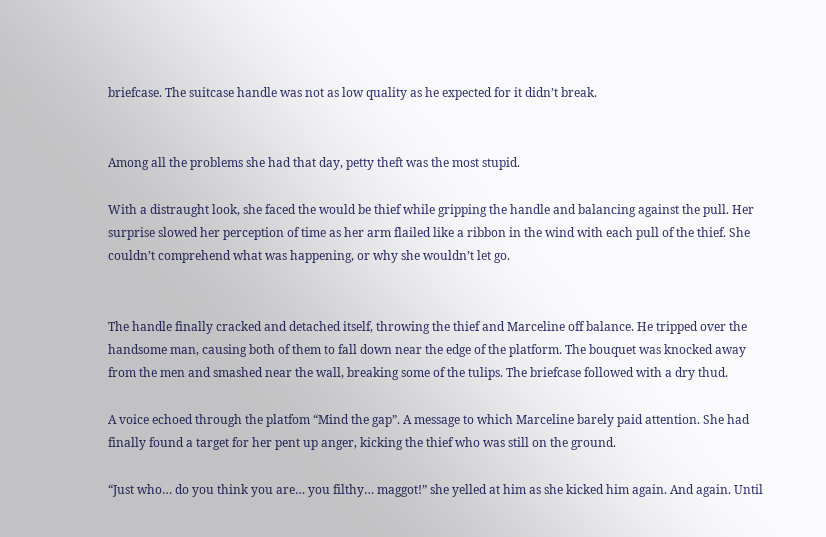briefcase. The suitcase handle was not as low quality as he expected for it didn’t break.


Among all the problems she had that day, petty theft was the most stupid.

With a distraught look, she faced the would be thief while gripping the handle and balancing against the pull. Her surprise slowed her perception of time as her arm flailed like a ribbon in the wind with each pull of the thief. She couldn’t comprehend what was happening, or why she wouldn’t let go.


The handle finally cracked and detached itself, throwing the thief and Marceline off balance. He tripped over the handsome man, causing both of them to fall down near the edge of the platform. The bouquet was knocked away from the men and smashed near the wall, breaking some of the tulips. The briefcase followed with a dry thud.

A voice echoed through the platfom “Mind the gap”. A message to which Marceline barely paid attention. She had finally found a target for her pent up anger, kicking the thief who was still on the ground.

“Just who… do you think you are… you filthy… maggot!” she yelled at him as she kicked him again. And again. Until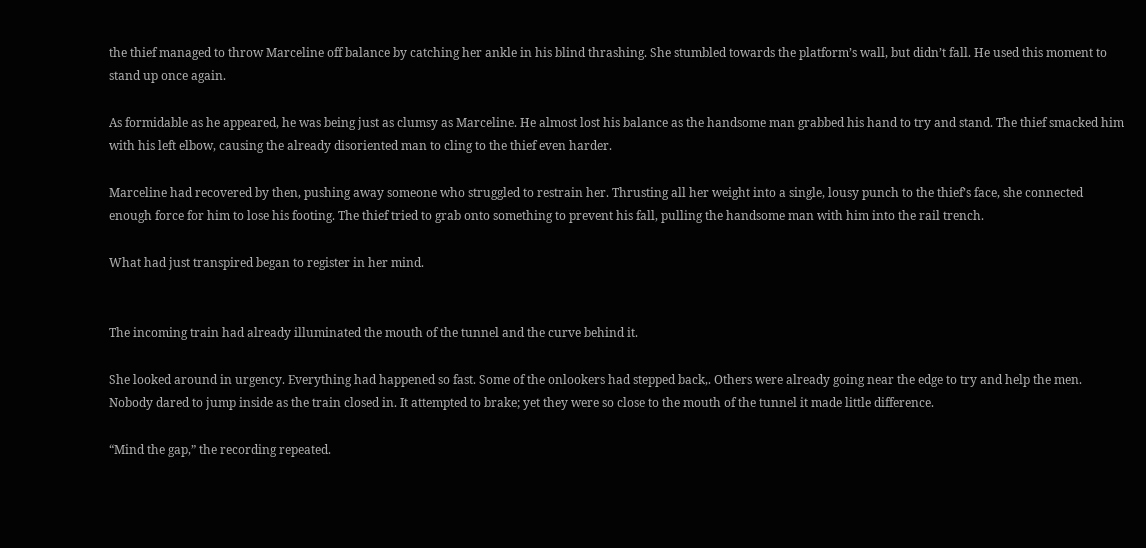the thief managed to throw Marceline off balance by catching her ankle in his blind thrashing. She stumbled towards the platform’s wall, but didn’t fall. He used this moment to stand up once again.

As formidable as he appeared, he was being just as clumsy as Marceline. He almost lost his balance as the handsome man grabbed his hand to try and stand. The thief smacked him with his left elbow, causing the already disoriented man to cling to the thief even harder.

Marceline had recovered by then, pushing away someone who struggled to restrain her. Thrusting all her weight into a single, lousy punch to the thief’s face, she connected enough force for him to lose his footing. The thief tried to grab onto something to prevent his fall, pulling the handsome man with him into the rail trench.

What had just transpired began to register in her mind.


The incoming train had already illuminated the mouth of the tunnel and the curve behind it.

She looked around in urgency. Everything had happened so fast. Some of the onlookers had stepped back,. Others were already going near the edge to try and help the men. Nobody dared to jump inside as the train closed in. It attempted to brake; yet they were so close to the mouth of the tunnel it made little difference.

“Mind the gap,” the recording repeated.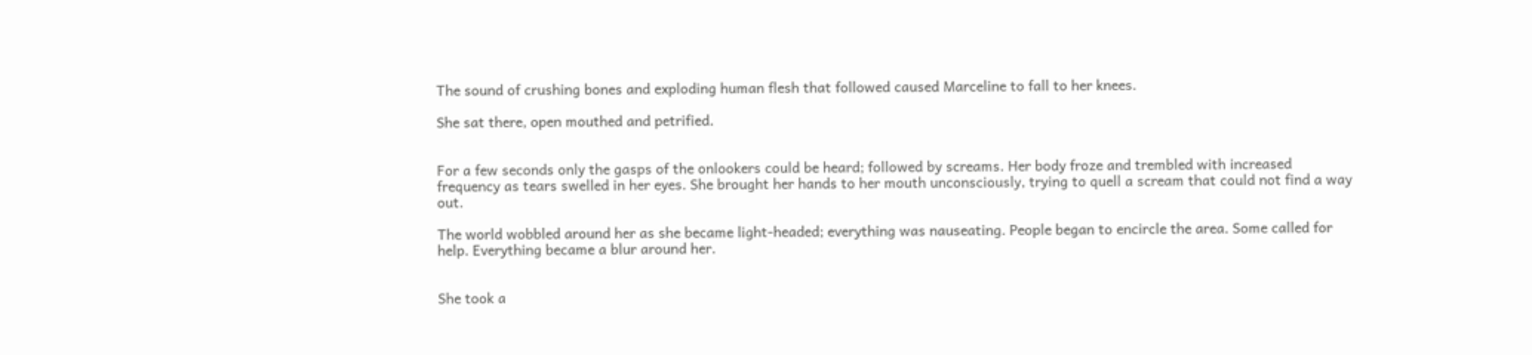The sound of crushing bones and exploding human flesh that followed caused Marceline to fall to her knees.

She sat there, open mouthed and petrified.


For a few seconds only the gasps of the onlookers could be heard; followed by screams. Her body froze and trembled with increased frequency as tears swelled in her eyes. She brought her hands to her mouth unconsciously, trying to quell a scream that could not find a way out.

The world wobbled around her as she became light-headed; everything was nauseating. People began to encircle the area. Some called for help. Everything became a blur around her.


She took a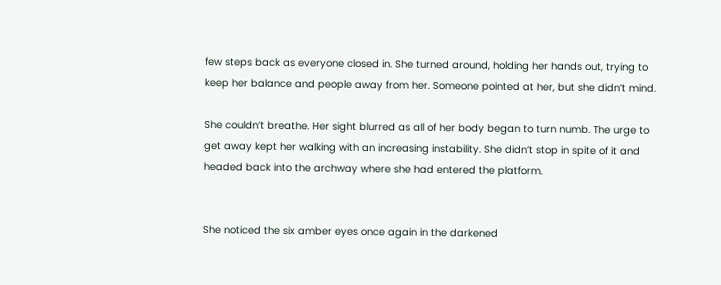few steps back as everyone closed in. She turned around, holding her hands out, trying to keep her balance and people away from her. Someone pointed at her, but she didn’t mind.

She couldn’t breathe. Her sight blurred as all of her body began to turn numb. The urge to get away kept her walking with an increasing instability. She didn’t stop in spite of it and headed back into the archway where she had entered the platform.


She noticed the six amber eyes once again in the darkened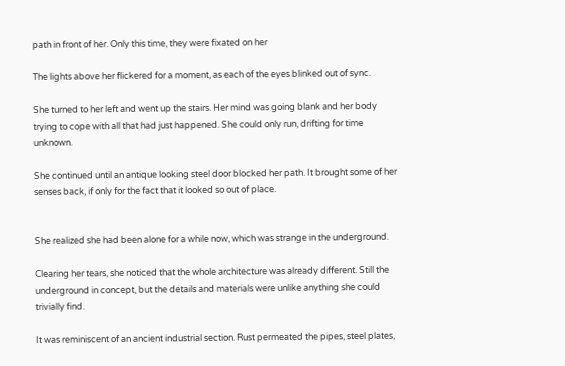path in front of her. Only this time, they were fixated on her

The lights above her flickered for a moment, as each of the eyes blinked out of sync.

She turned to her left and went up the stairs. Her mind was going blank and her body trying to cope with all that had just happened. She could only run, drifting for time unknown.

She continued until an antique looking steel door blocked her path. It brought some of her senses back, if only for the fact that it looked so out of place.


She realized she had been alone for a while now, which was strange in the underground.

Clearing her tears, she noticed that the whole architecture was already different. Still the underground in concept, but the details and materials were unlike anything she could trivially find.

It was reminiscent of an ancient industrial section. Rust permeated the pipes, steel plates,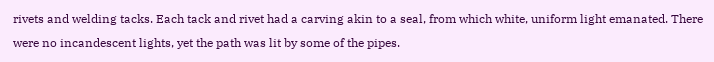rivets and welding tacks. Each tack and rivet had a carving akin to a seal, from which white, uniform light emanated. There were no incandescent lights, yet the path was lit by some of the pipes.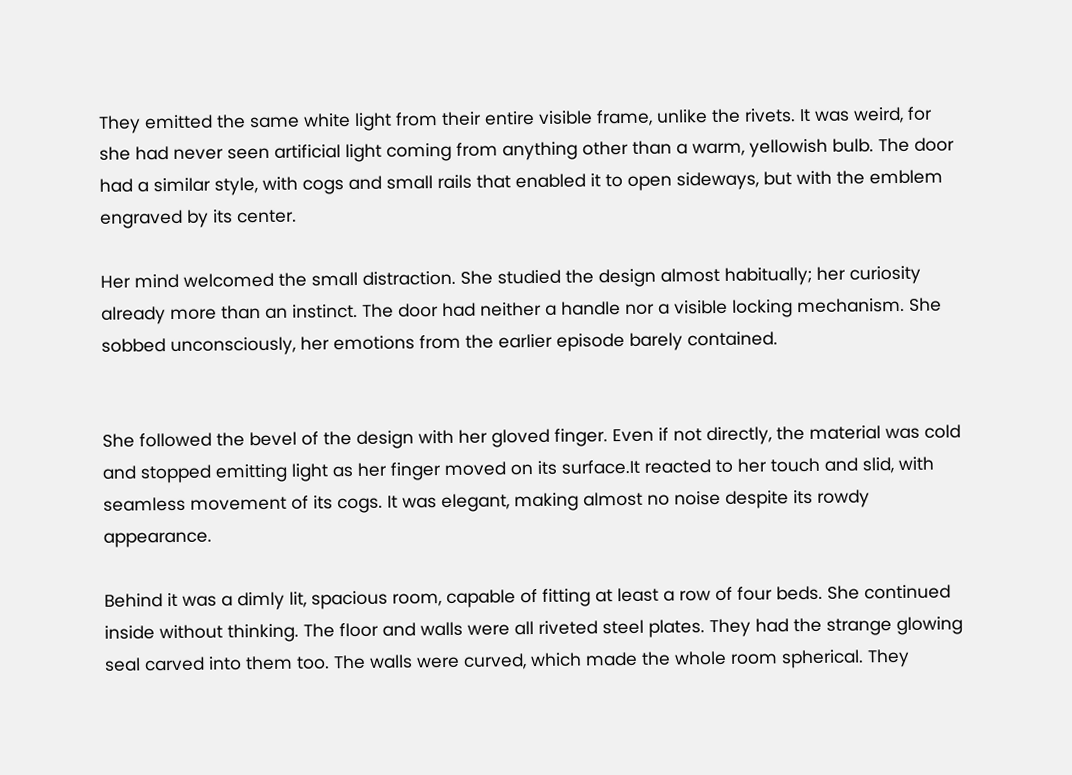They emitted the same white light from their entire visible frame, unlike the rivets. It was weird, for she had never seen artificial light coming from anything other than a warm, yellowish bulb. The door had a similar style, with cogs and small rails that enabled it to open sideways, but with the emblem engraved by its center.

Her mind welcomed the small distraction. She studied the design almost habitually; her curiosity already more than an instinct. The door had neither a handle nor a visible locking mechanism. She sobbed unconsciously, her emotions from the earlier episode barely contained.


She followed the bevel of the design with her gloved finger. Even if not directly, the material was cold and stopped emitting light as her finger moved on its surface.It reacted to her touch and slid, with seamless movement of its cogs. It was elegant, making almost no noise despite its rowdy appearance.

Behind it was a dimly lit, spacious room, capable of fitting at least a row of four beds. She continued inside without thinking. The floor and walls were all riveted steel plates. They had the strange glowing seal carved into them too. The walls were curved, which made the whole room spherical. They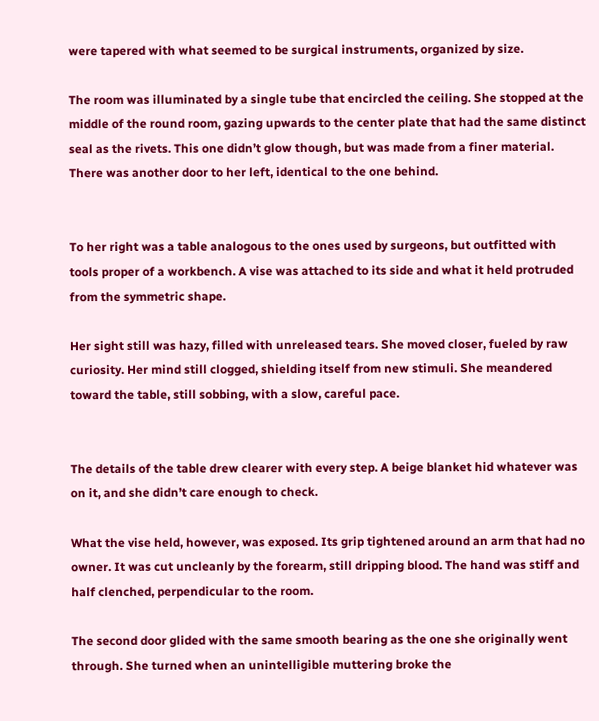were tapered with what seemed to be surgical instruments, organized by size.

The room was illuminated by a single tube that encircled the ceiling. She stopped at the middle of the round room, gazing upwards to the center plate that had the same distinct seal as the rivets. This one didn’t glow though, but was made from a finer material. There was another door to her left, identical to the one behind.


To her right was a table analogous to the ones used by surgeons, but outfitted with tools proper of a workbench. A vise was attached to its side and what it held protruded from the symmetric shape.

Her sight still was hazy, filled with unreleased tears. She moved closer, fueled by raw curiosity. Her mind still clogged, shielding itself from new stimuli. She meandered toward the table, still sobbing, with a slow, careful pace.


The details of the table drew clearer with every step. A beige blanket hid whatever was on it, and she didn’t care enough to check.

What the vise held, however, was exposed. Its grip tightened around an arm that had no owner. It was cut uncleanly by the forearm, still dripping blood. The hand was stiff and half clenched, perpendicular to the room.

The second door glided with the same smooth bearing as the one she originally went through. She turned when an unintelligible muttering broke the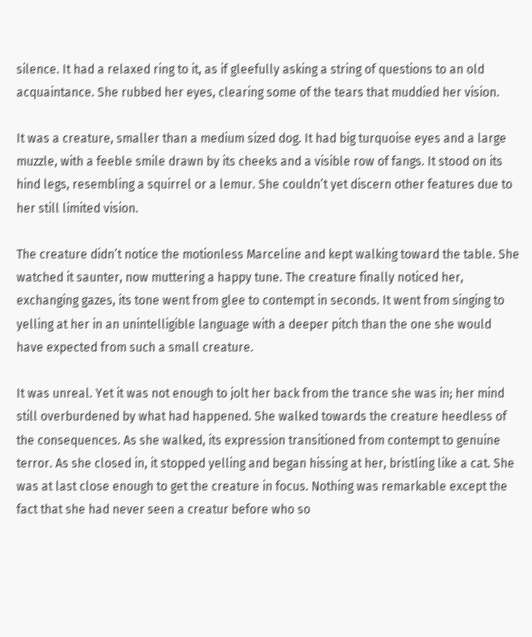silence. It had a relaxed ring to it, as if gleefully asking a string of questions to an old acquaintance. She rubbed her eyes, clearing some of the tears that muddied her vision.

It was a creature, smaller than a medium sized dog. It had big turquoise eyes and a large muzzle, with a feeble smile drawn by its cheeks and a visible row of fangs. It stood on its hind legs, resembling a squirrel or a lemur. She couldn’t yet discern other features due to her still limited vision.

The creature didn’t notice the motionless Marceline and kept walking toward the table. She watched it saunter, now muttering a happy tune. The creature finally noticed her, exchanging gazes, its tone went from glee to contempt in seconds. It went from singing to yelling at her in an unintelligible language with a deeper pitch than the one she would have expected from such a small creature.

It was unreal. Yet it was not enough to jolt her back from the trance she was in; her mind still overburdened by what had happened. She walked towards the creature heedless of the consequences. As she walked, its expression transitioned from contempt to genuine terror. As she closed in, it stopped yelling and began hissing at her, bristling like a cat. She was at last close enough to get the creature in focus. Nothing was remarkable except the fact that she had never seen a creatur before who so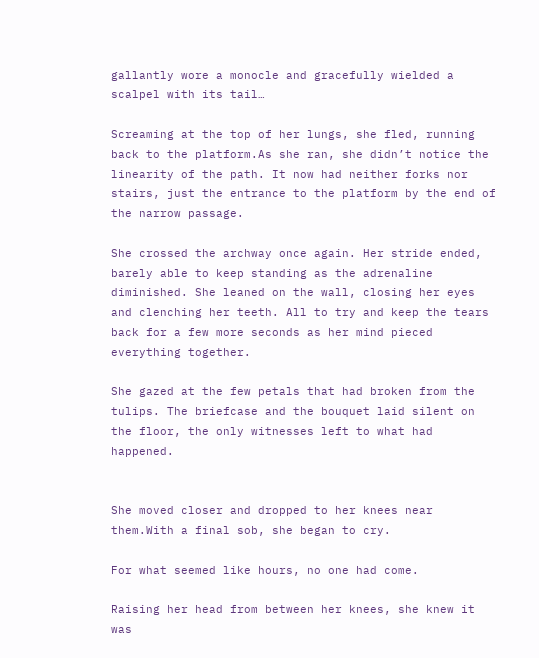gallantly wore a monocle and gracefully wielded a scalpel with its tail…

Screaming at the top of her lungs, she fled, running back to the platform.As she ran, she didn’t notice the linearity of the path. It now had neither forks nor stairs, just the entrance to the platform by the end of the narrow passage.

She crossed the archway once again. Her stride ended, barely able to keep standing as the adrenaline diminished. She leaned on the wall, closing her eyes and clenching her teeth. All to try and keep the tears back for a few more seconds as her mind pieced everything together.

She gazed at the few petals that had broken from the tulips. The briefcase and the bouquet laid silent on the floor, the only witnesses left to what had happened.


She moved closer and dropped to her knees near them.With a final sob, she began to cry.

For what seemed like hours, no one had come.

Raising her head from between her knees, she knew it was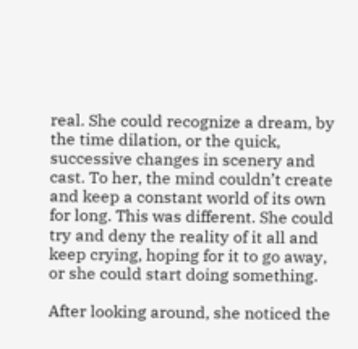real. She could recognize a dream, by the time dilation, or the quick, successive changes in scenery and cast. To her, the mind couldn’t create and keep a constant world of its own for long. This was different. She could try and deny the reality of it all and keep crying, hoping for it to go away, or she could start doing something.

After looking around, she noticed the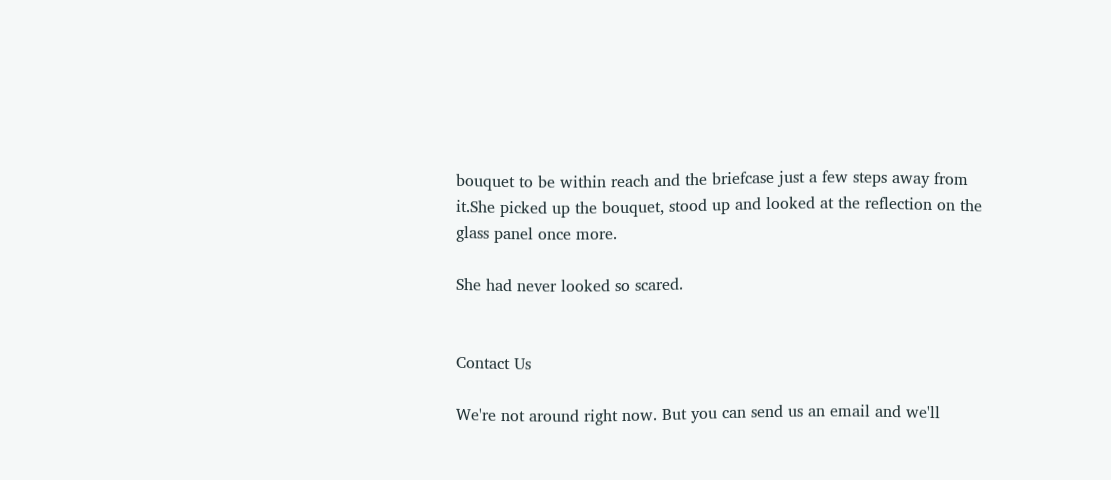bouquet to be within reach and the briefcase just a few steps away from it.She picked up the bouquet, stood up and looked at the reflection on the glass panel once more.

She had never looked so scared.


Contact Us

We're not around right now. But you can send us an email and we'll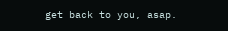get back to you, asap.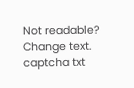Not readable? Change text. captcha txt